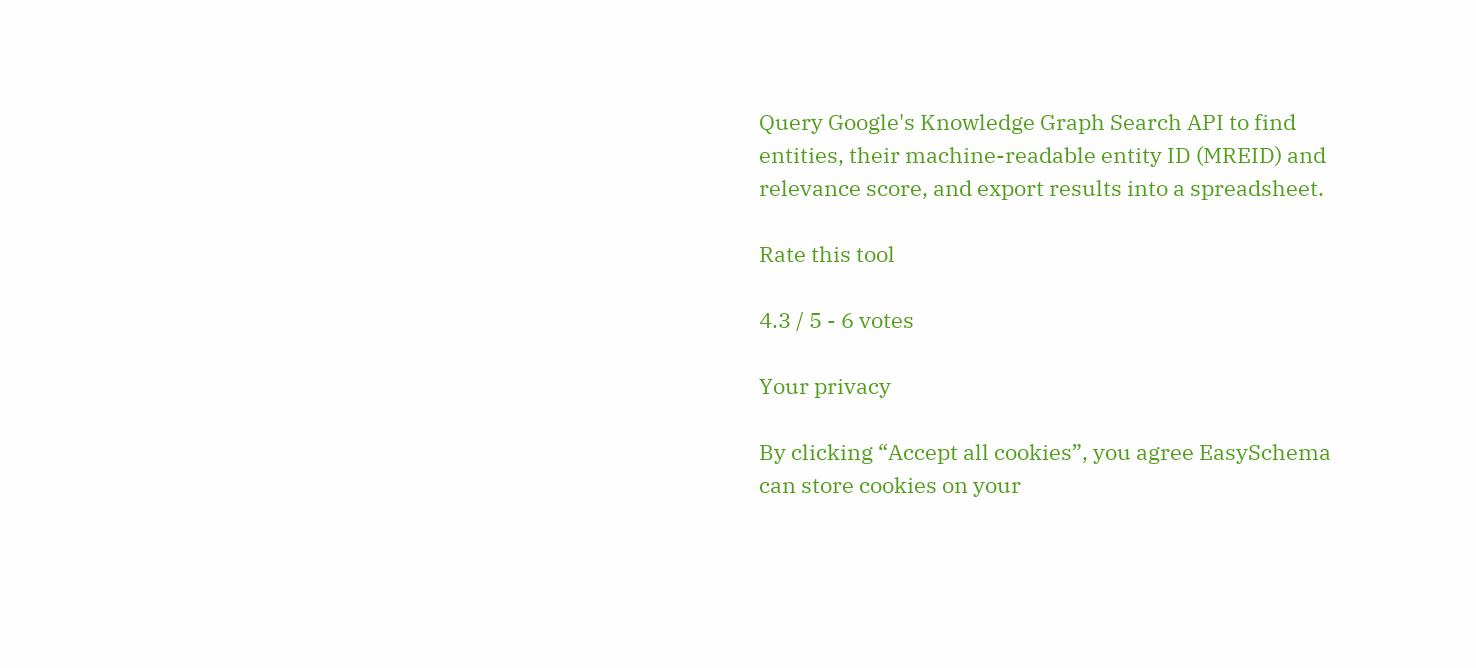Query Google's Knowledge Graph Search API to find entities, their machine-readable entity ID (MREID) and relevance score, and export results into a spreadsheet.

Rate this tool

4.3 / 5 - 6 votes

Your privacy

By clicking “Accept all cookies”, you agree EasySchema can store cookies on your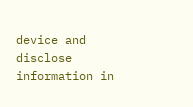device and disclose information in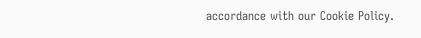accordance with our Cookie Policy.